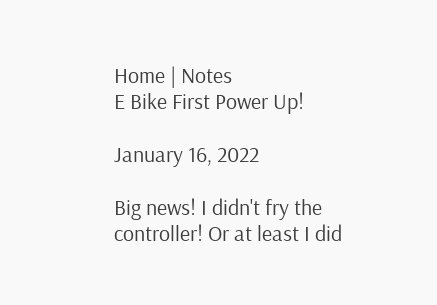Home | Notes
E Bike First Power Up!

January 16, 2022

Big news! I didn't fry the controller! Or at least I did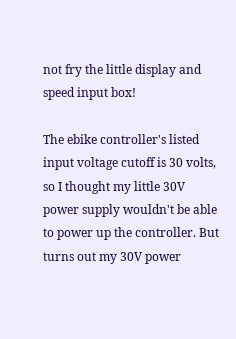not fry the little display and speed input box!

The ebike controller's listed input voltage cutoff is 30 volts, so I thought my little 30V power supply wouldn't be able to power up the controller. But turns out my 30V power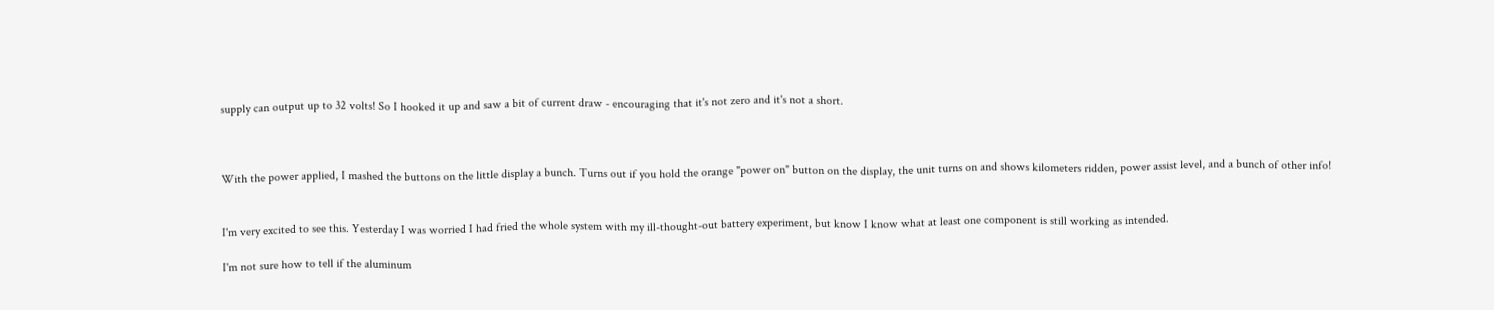supply can output up to 32 volts! So I hooked it up and saw a bit of current draw - encouraging that it's not zero and it's not a short.



With the power applied, I mashed the buttons on the little display a bunch. Turns out if you hold the orange "power on" button on the display, the unit turns on and shows kilometers ridden, power assist level, and a bunch of other info!


I'm very excited to see this. Yesterday I was worried I had fried the whole system with my ill-thought-out battery experiment, but know I know what at least one component is still working as intended.

I'm not sure how to tell if the aluminum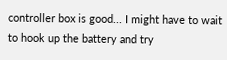controller box is good... I might have to wait to hook up the battery and try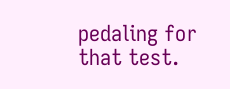pedaling for that test.